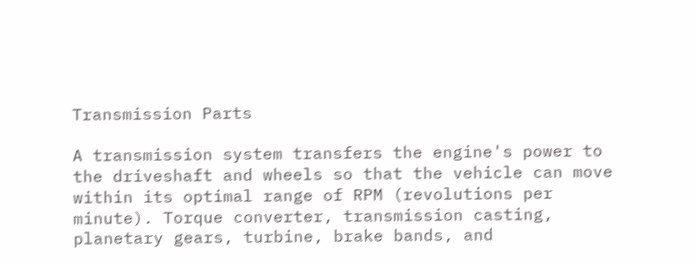Transmission Parts

A transmission system transfers the engine's power to the driveshaft and wheels so that the vehicle can move within its optimal range of RPM (revolutions per minute). Torque converter, transmission casting, planetary gears, turbine, brake bands, and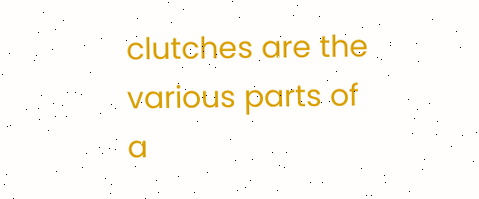clutches are the various parts of a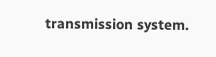transmission system.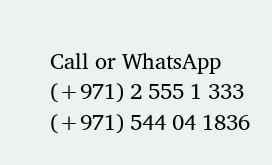Call or WhatsApp
(+971) 2 555 1 333
(+971) 544 04 1836